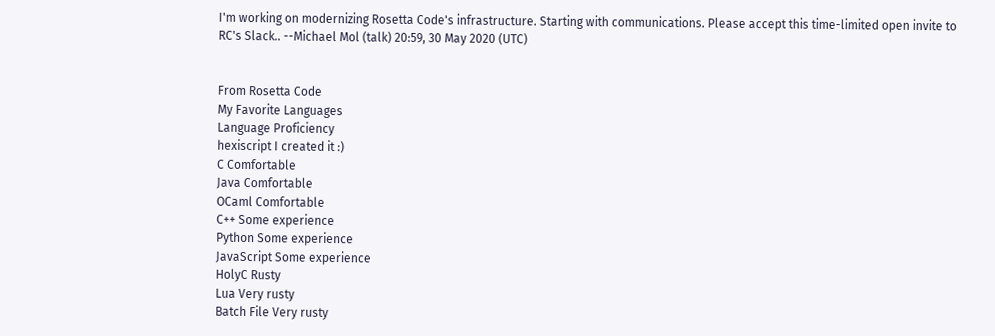I'm working on modernizing Rosetta Code's infrastructure. Starting with communications. Please accept this time-limited open invite to RC's Slack.. --Michael Mol (talk) 20:59, 30 May 2020 (UTC)


From Rosetta Code
My Favorite Languages
Language Proficiency
hexiscript I created it :)
C Comfortable
Java Comfortable
OCaml Comfortable
C++ Some experience
Python Some experience
JavaScript Some experience
HolyC Rusty
Lua Very rusty
Batch File Very rusty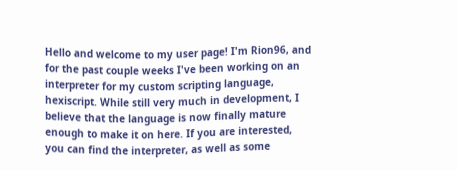Hello and welcome to my user page! I'm Rion96, and for the past couple weeks I've been working on an interpreter for my custom scripting language, hexiscript. While still very much in development, I believe that the language is now finally mature enough to make it on here. If you are interested, you can find the interpreter, as well as some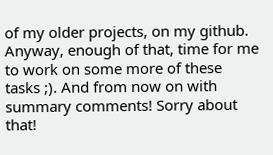of my older projects, on my github. Anyway, enough of that, time for me to work on some more of these tasks ;). And from now on with summary comments! Sorry about that!